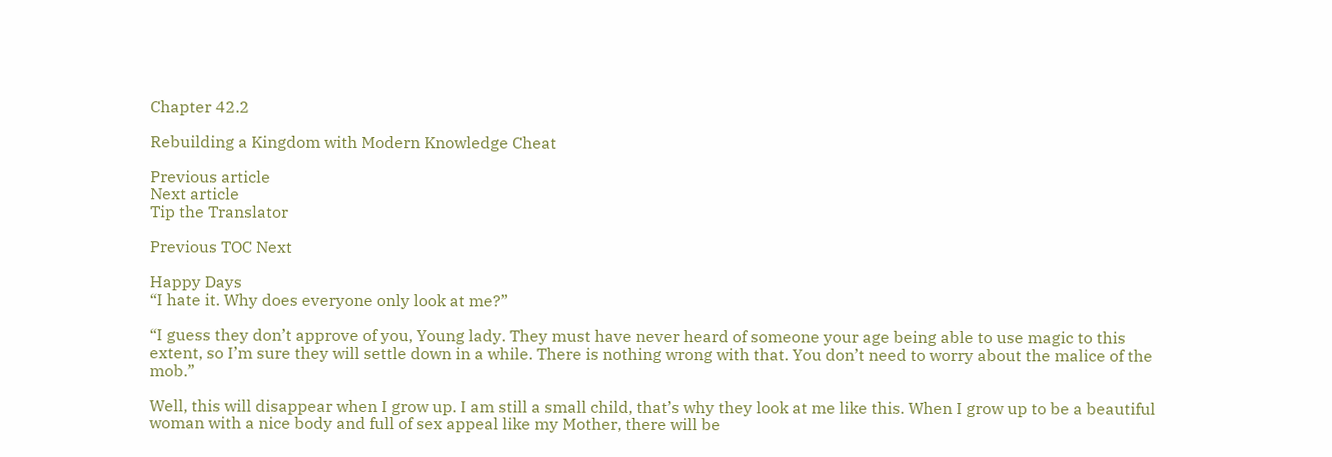Chapter 42.2

Rebuilding a Kingdom with Modern Knowledge Cheat

Previous article
Next article
Tip the Translator

Previous TOC Next

Happy Days
“I hate it. Why does everyone only look at me?”

“I guess they don’t approve of you, Young lady. They must have never heard of someone your age being able to use magic to this extent, so I’m sure they will settle down in a while. There is nothing wrong with that. You don’t need to worry about the malice of the mob.”

Well, this will disappear when I grow up. I am still a small child, that’s why they look at me like this. When I grow up to be a beautiful woman with a nice body and full of sex appeal like my Mother, there will be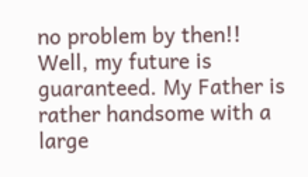no problem by then!!
Well, my future is guaranteed. My Father is rather handsome with a large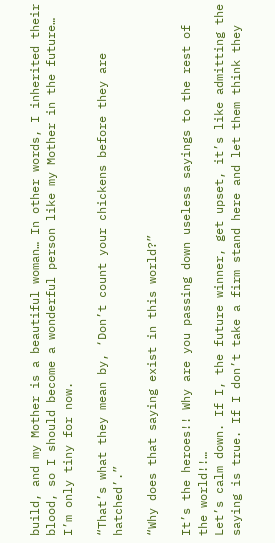build, and my Mother is a beautiful woman… In other words, I inherited their blood, so I should become a wonderful person like my Mother in the future… I’m only tiny for now.

“That’s what they mean by, ‘Don’t count your chickens before they are hatched’.”

“Why does that saying exist in this world?”

It’s the heroes!! Why are you passing down useless sayings to the rest of the world!!…
Let’s calm down. If I, the future winner, get upset, it’s like admitting the saying is true. If I don’t take a firm stand here and let them think they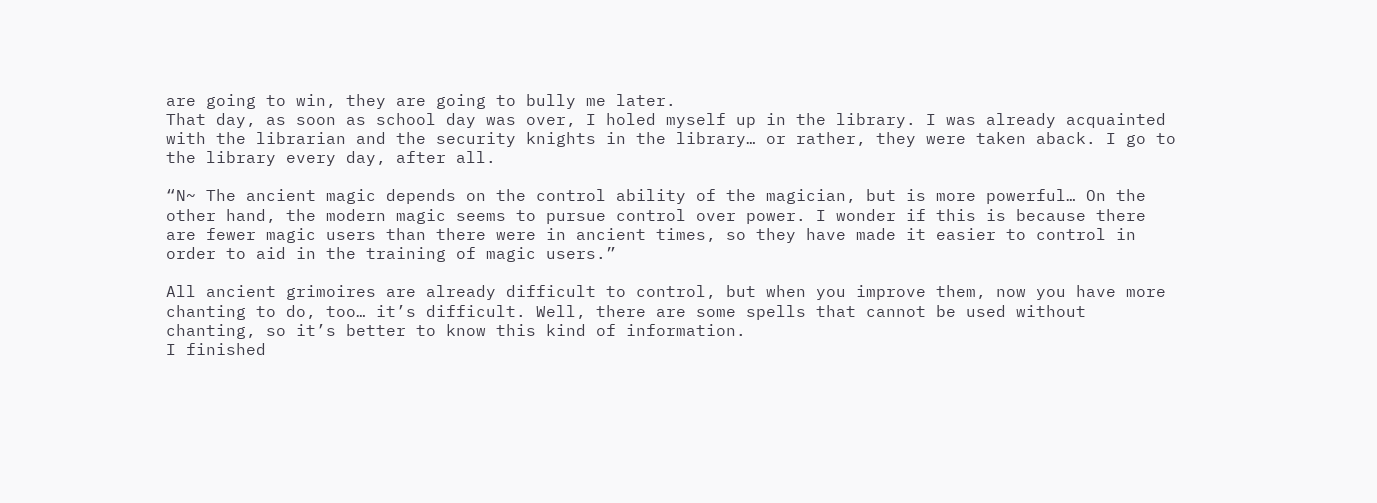are going to win, they are going to bully me later.
That day, as soon as school day was over, I holed myself up in the library. I was already acquainted with the librarian and the security knights in the library… or rather, they were taken aback. I go to the library every day, after all.

“N~ The ancient magic depends on the control ability of the magician, but is more powerful… On the other hand, the modern magic seems to pursue control over power. I wonder if this is because there are fewer magic users than there were in ancient times, so they have made it easier to control in order to aid in the training of magic users.”

All ancient grimoires are already difficult to control, but when you improve them, now you have more chanting to do, too… it’s difficult. Well, there are some spells that cannot be used without chanting, so it’s better to know this kind of information.
I finished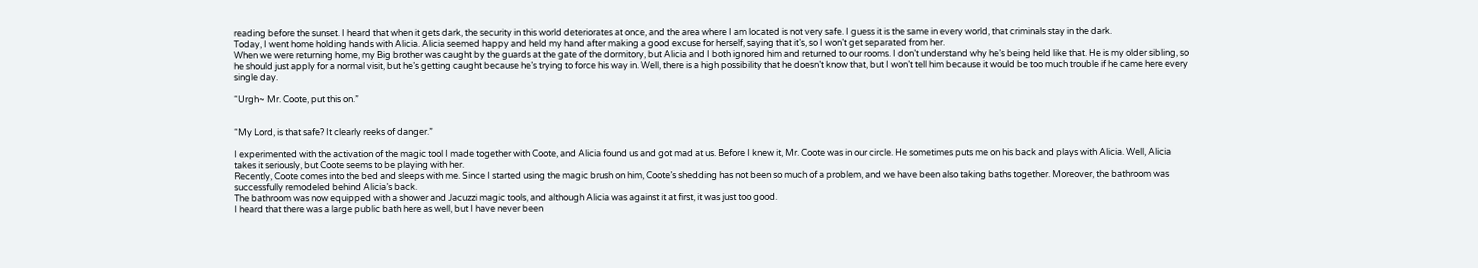reading before the sunset. I heard that when it gets dark, the security in this world deteriorates at once, and the area where I am located is not very safe. I guess it is the same in every world, that criminals stay in the dark.
Today, I went home holding hands with Alicia. Alicia seemed happy and held my hand after making a good excuse for herself, saying that it’s, so I won’t get separated from her.
When we were returning home, my Big brother was caught by the guards at the gate of the dormitory, but Alicia and I both ignored him and returned to our rooms. I don’t understand why he’s being held like that. He is my older sibling, so he should just apply for a normal visit, but he’s getting caught because he’s trying to force his way in. Well, there is a high possibility that he doesn’t know that, but I won’t tell him because it would be too much trouble if he came here every single day.

“Urgh~ Mr. Coote, put this on.”


“My Lord, is that safe? It clearly reeks of danger.”

I experimented with the activation of the magic tool I made together with Coote, and Alicia found us and got mad at us. Before I knew it, Mr. Coote was in our circle. He sometimes puts me on his back and plays with Alicia. Well, Alicia takes it seriously, but Coote seems to be playing with her.
Recently, Coote comes into the bed and sleeps with me. Since I started using the magic brush on him, Coote’s shedding has not been so much of a problem, and we have been also taking baths together. Moreover, the bathroom was successfully remodeled behind Alicia’s back.
The bathroom was now equipped with a shower and Jacuzzi magic tools, and although Alicia was against it at first, it was just too good.
I heard that there was a large public bath here as well, but I have never been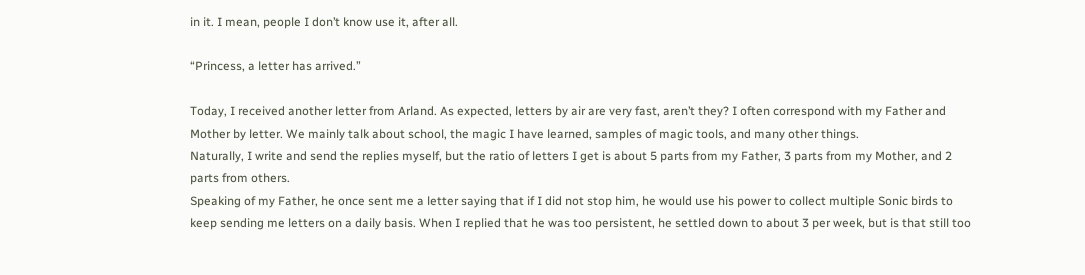in it. I mean, people I don’t know use it, after all.

“Princess, a letter has arrived.”

Today, I received another letter from Arland. As expected, letters by air are very fast, aren’t they? I often correspond with my Father and Mother by letter. We mainly talk about school, the magic I have learned, samples of magic tools, and many other things.
Naturally, I write and send the replies myself, but the ratio of letters I get is about 5 parts from my Father, 3 parts from my Mother, and 2 parts from others.
Speaking of my Father, he once sent me a letter saying that if I did not stop him, he would use his power to collect multiple Sonic birds to keep sending me letters on a daily basis. When I replied that he was too persistent, he settled down to about 3 per week, but is that still too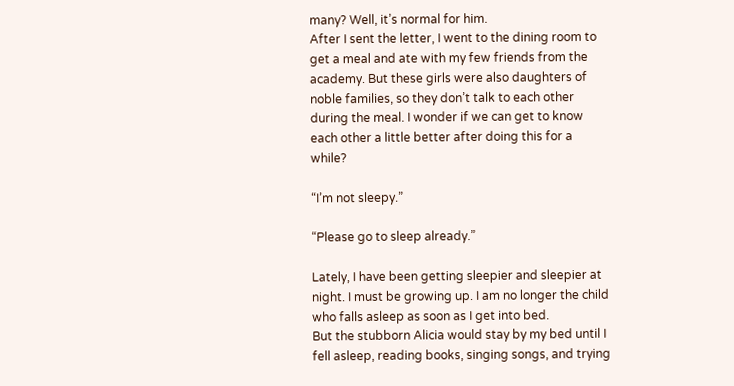many? Well, it’s normal for him.
After I sent the letter, I went to the dining room to get a meal and ate with my few friends from the academy. But these girls were also daughters of noble families, so they don’t talk to each other during the meal. I wonder if we can get to know each other a little better after doing this for a while?

“I’m not sleepy.”

“Please go to sleep already.”

Lately, I have been getting sleepier and sleepier at night. I must be growing up. I am no longer the child who falls asleep as soon as I get into bed.
But the stubborn Alicia would stay by my bed until I fell asleep, reading books, singing songs, and trying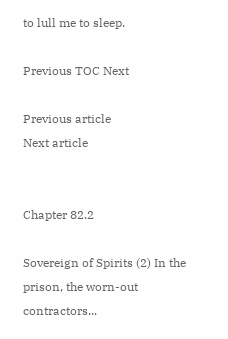to lull me to sleep.

Previous TOC Next

Previous article
Next article


Chapter 82.2

Sovereign of Spirits (2) In the prison, the worn-out contractors...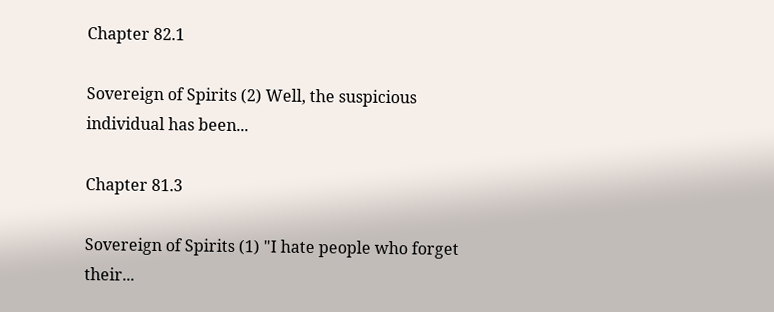Chapter 82.1

Sovereign of Spirits (2) Well, the suspicious individual has been...

Chapter 81.3

Sovereign of Spirits (1) "I hate people who forget their...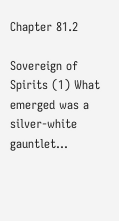Chapter 81.2

Sovereign of Spirits (1) What emerged was a silver-white gauntlet...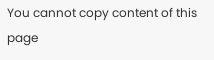You cannot copy content of this page